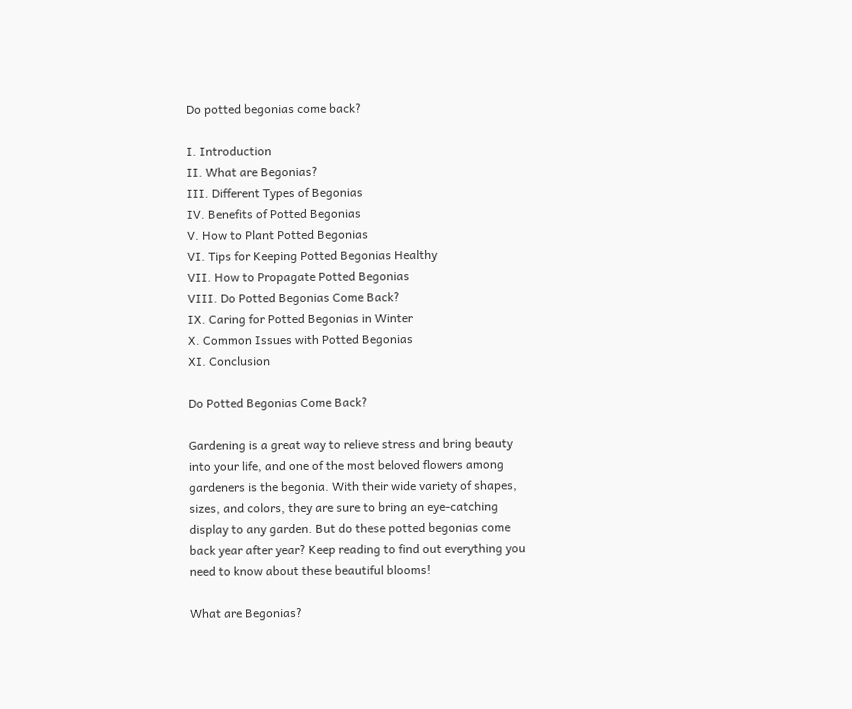Do potted begonias come back?

I. Introduction
II. What are Begonias?
III. Different Types of Begonias
IV. Benefits of Potted Begonias
V. How to Plant Potted Begonias
VI. Tips for Keeping Potted Begonias Healthy
VII. How to Propagate Potted Begonias
VIII. Do Potted Begonias Come Back?
IX. Caring for Potted Begonias in Winter
X. Common Issues with Potted Begonias
XI. Conclusion

Do Potted Begonias Come Back?

Gardening is a great way to relieve stress and bring beauty into your life, and one of the most beloved flowers among gardeners is the begonia. With their wide variety of shapes, sizes, and colors, they are sure to bring an eye-catching display to any garden. But do these potted begonias come back year after year? Keep reading to find out everything you need to know about these beautiful blooms!

What are Begonias?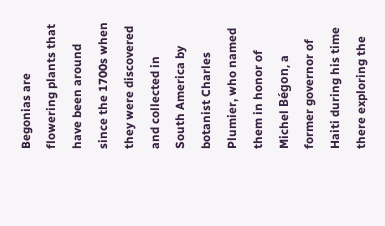Begonias are flowering plants that have been around since the 1700s when they were discovered and collected in South America by botanist Charles Plumier, who named them in honor of Michel Bégon, a former governor of Haiti during his time there exploring the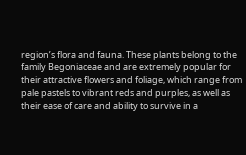region’s flora and fauna. These plants belong to the family Begoniaceae and are extremely popular for their attractive flowers and foliage, which range from pale pastels to vibrant reds and purples, as well as their ease of care and ability to survive in a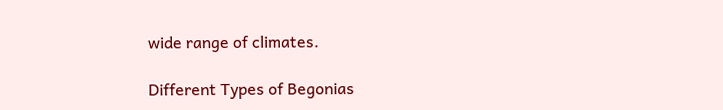wide range of climates.

Different Types of Begonias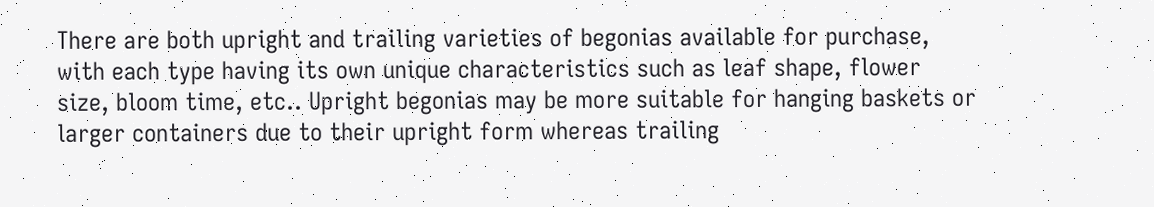There are both upright and trailing varieties of begonias available for purchase, with each type having its own unique characteristics such as leaf shape, flower size, bloom time, etc.. Upright begonias may be more suitable for hanging baskets or larger containers due to their upright form whereas trailing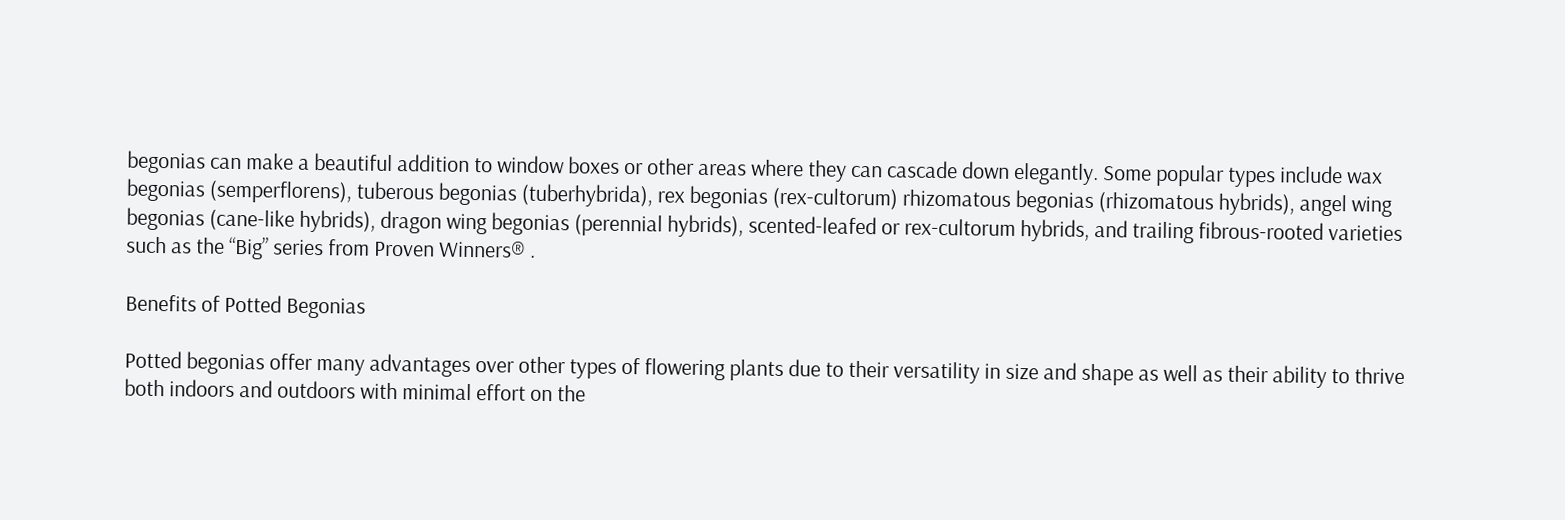begonias can make a beautiful addition to window boxes or other areas where they can cascade down elegantly. Some popular types include wax begonias (semperflorens), tuberous begonias (tuberhybrida), rex begonias (rex-cultorum) rhizomatous begonias (rhizomatous hybrids), angel wing begonias (cane-like hybrids), dragon wing begonias (perennial hybrids), scented-leafed or rex-cultorum hybrids, and trailing fibrous-rooted varieties such as the “Big” series from Proven Winners® .

Benefits of Potted Begonias

Potted begonias offer many advantages over other types of flowering plants due to their versatility in size and shape as well as their ability to thrive both indoors and outdoors with minimal effort on the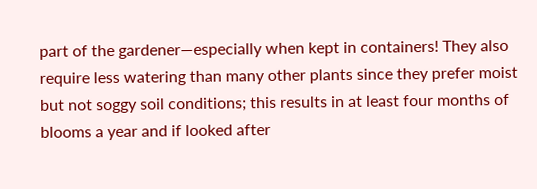part of the gardener—especially when kept in containers! They also require less watering than many other plants since they prefer moist but not soggy soil conditions; this results in at least four months of blooms a year and if looked after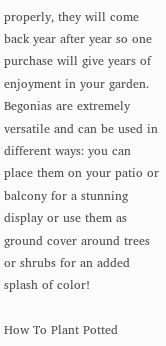properly, they will come back year after year so one purchase will give years of enjoyment in your garden. Begonias are extremely versatile and can be used in different ways: you can place them on your patio or balcony for a stunning display or use them as ground cover around trees or shrubs for an added splash of color!

How To Plant Potted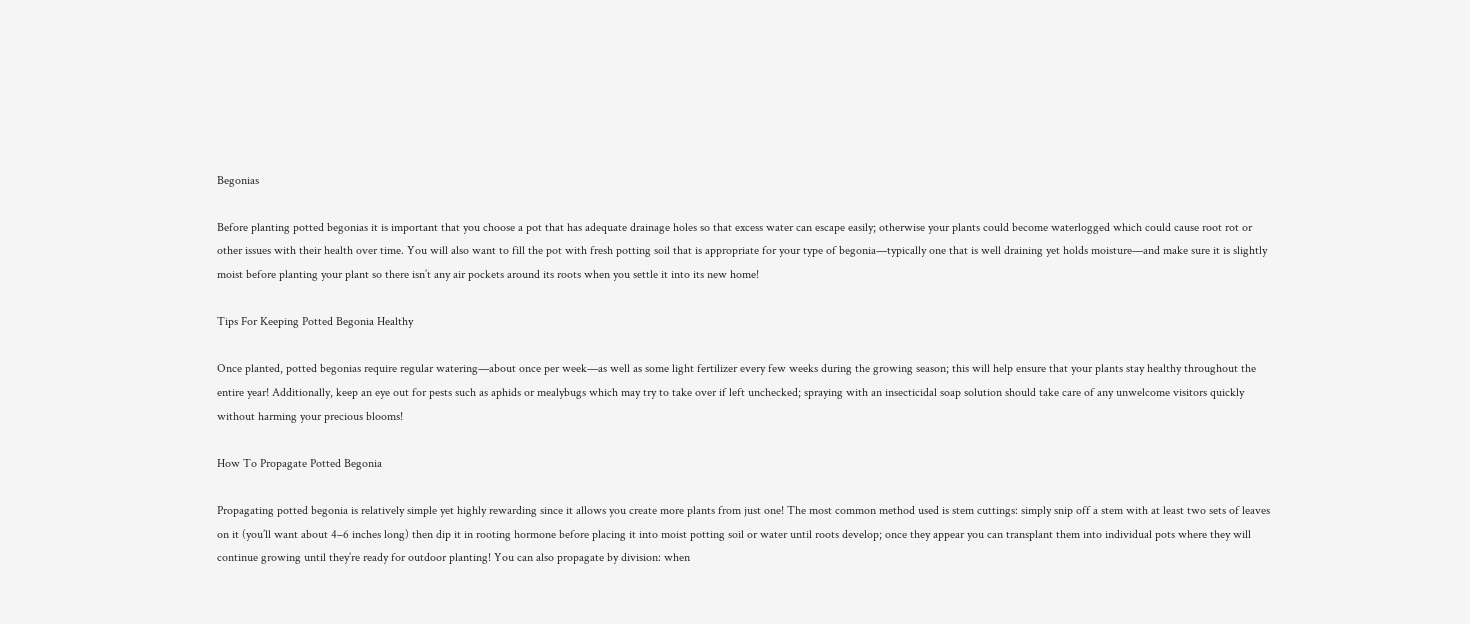Begonias

Before planting potted begonias it is important that you choose a pot that has adequate drainage holes so that excess water can escape easily; otherwise your plants could become waterlogged which could cause root rot or other issues with their health over time. You will also want to fill the pot with fresh potting soil that is appropriate for your type of begonia—typically one that is well draining yet holds moisture—and make sure it is slightly moist before planting your plant so there isn’t any air pockets around its roots when you settle it into its new home!

Tips For Keeping Potted Begonia Healthy

Once planted, potted begonias require regular watering—about once per week—as well as some light fertilizer every few weeks during the growing season; this will help ensure that your plants stay healthy throughout the entire year! Additionally, keep an eye out for pests such as aphids or mealybugs which may try to take over if left unchecked; spraying with an insecticidal soap solution should take care of any unwelcome visitors quickly without harming your precious blooms!

How To Propagate Potted Begonia

Propagating potted begonia is relatively simple yet highly rewarding since it allows you create more plants from just one! The most common method used is stem cuttings: simply snip off a stem with at least two sets of leaves on it (you’ll want about 4–6 inches long) then dip it in rooting hormone before placing it into moist potting soil or water until roots develop; once they appear you can transplant them into individual pots where they will continue growing until they’re ready for outdoor planting! You can also propagate by division: when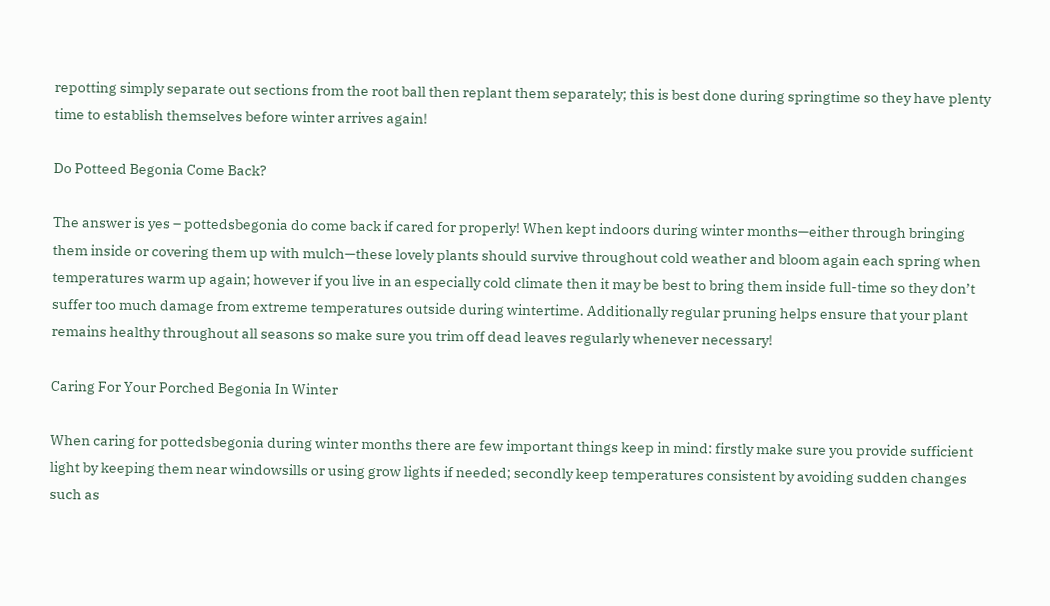repotting simply separate out sections from the root ball then replant them separately; this is best done during springtime so they have plenty time to establish themselves before winter arrives again!

Do Potteed Begonia Come Back?

The answer is yes – pottedsbegonia do come back if cared for properly! When kept indoors during winter months—either through bringing them inside or covering them up with mulch—these lovely plants should survive throughout cold weather and bloom again each spring when temperatures warm up again; however if you live in an especially cold climate then it may be best to bring them inside full-time so they don’t suffer too much damage from extreme temperatures outside during wintertime. Additionally regular pruning helps ensure that your plant remains healthy throughout all seasons so make sure you trim off dead leaves regularly whenever necessary!

Caring For Your Porched Begonia In Winter

When caring for pottedsbegonia during winter months there are few important things keep in mind: firstly make sure you provide sufficient light by keeping them near windowsills or using grow lights if needed; secondly keep temperatures consistent by avoiding sudden changes such as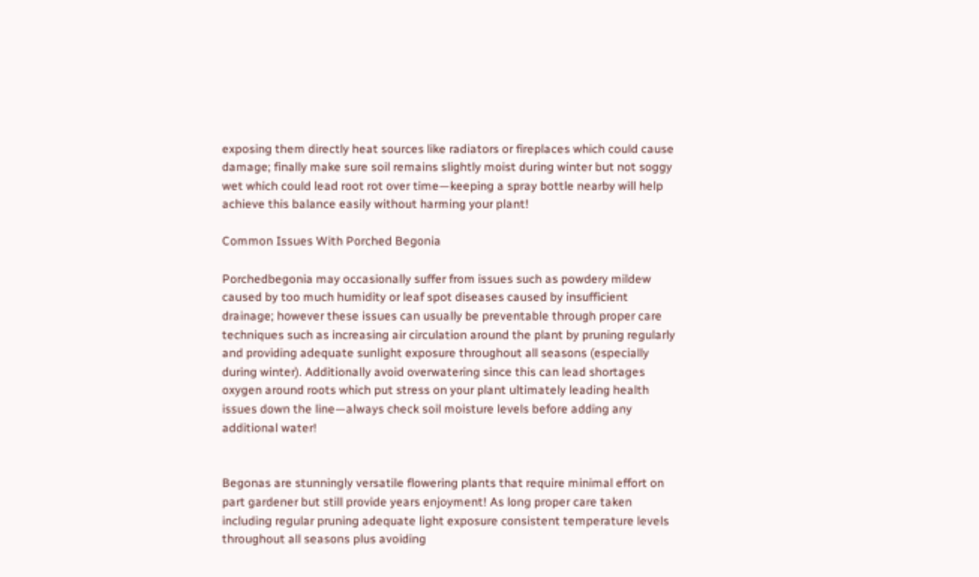exposing them directly heat sources like radiators or fireplaces which could cause damage; finally make sure soil remains slightly moist during winter but not soggy wet which could lead root rot over time—keeping a spray bottle nearby will help achieve this balance easily without harming your plant!

Common Issues With Porched Begonia

Porchedbegonia may occasionally suffer from issues such as powdery mildew caused by too much humidity or leaf spot diseases caused by insufficient drainage; however these issues can usually be preventable through proper care techniques such as increasing air circulation around the plant by pruning regularly and providing adequate sunlight exposure throughout all seasons (especially during winter). Additionally avoid overwatering since this can lead shortages oxygen around roots which put stress on your plant ultimately leading health issues down the line—always check soil moisture levels before adding any additional water!


Begonas are stunningly versatile flowering plants that require minimal effort on part gardener but still provide years enjoyment! As long proper care taken including regular pruning adequate light exposure consistent temperature levels throughout all seasons plus avoiding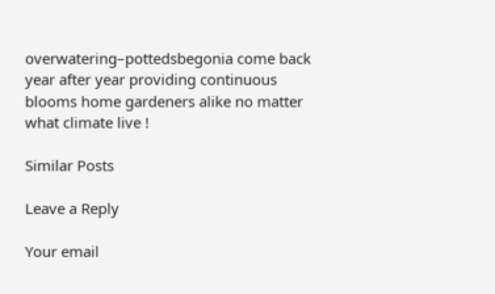overwatering–pottedsbegonia come back year after year providing continuous blooms home gardeners alike no matter what climate live !

Similar Posts

Leave a Reply

Your email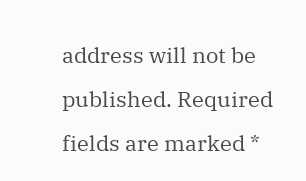address will not be published. Required fields are marked *